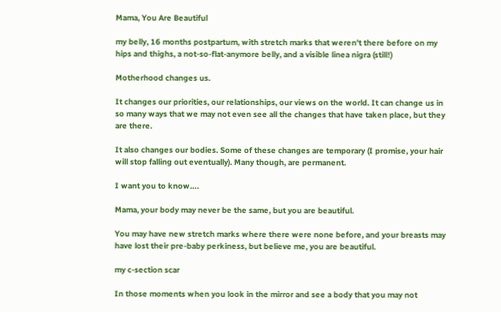Mama, You Are Beautiful

my belly, 16 months postpartum, with stretch marks that weren't there before on my hips and thighs, a not-so-flat-anymore belly, and a visible linea nigra (still!)

Motherhood changes us.

It changes our priorities, our relationships, our views on the world. It can change us in so many ways that we may not even see all the changes that have taken place, but they are there.

It also changes our bodies. Some of these changes are temporary (I promise, your hair will stop falling out eventually). Many though, are permanent.

I want you to know….

Mama, your body may never be the same, but you are beautiful.

You may have new stretch marks where there were none before, and your breasts may have lost their pre-baby perkiness, but believe me, you are beautiful.

my c-section scar

In those moments when you look in the mirror and see a body that you may not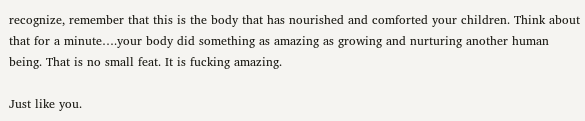recognize, remember that this is the body that has nourished and comforted your children. Think about that for a minute….your body did something as amazing as growing and nurturing another human being. That is no small feat. It is fucking amazing.

Just like you.